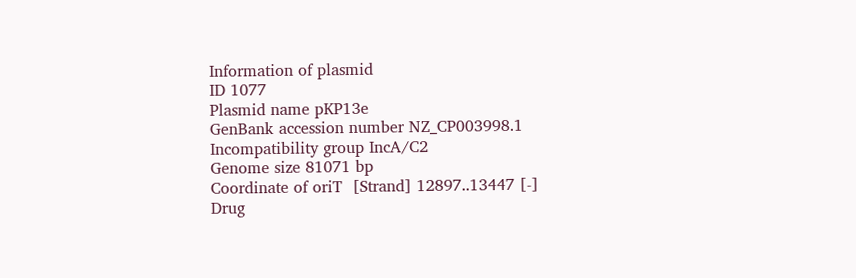Information of plasmid
ID 1077
Plasmid name pKP13e
GenBank accession number NZ_CP003998.1
Incompatibility group IncA/C2
Genome size 81071 bp
Coordinate of oriT  [Strand] 12897..13447 [-]
Drug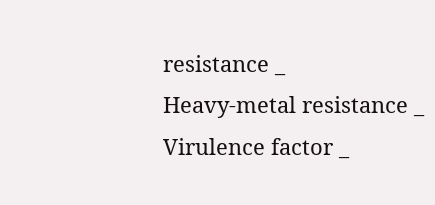resistance _
Heavy-metal resistance _
Virulence factor _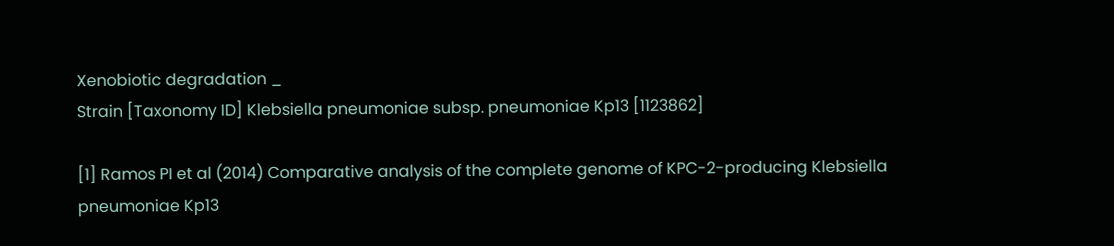Xenobiotic degradation _
Strain [Taxonomy ID] Klebsiella pneumoniae subsp. pneumoniae Kp13 [1123862]

[1] Ramos PI et al (2014) Comparative analysis of the complete genome of KPC-2-producing Klebsiella pneumoniae Kp13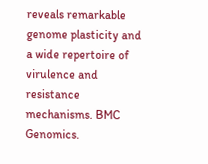reveals remarkable genome plasticity and a wide repertoire of virulence and resistance mechanisms. BMC Genomics.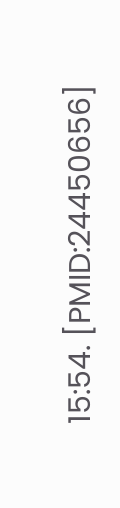15:54. [PMID:24450656]